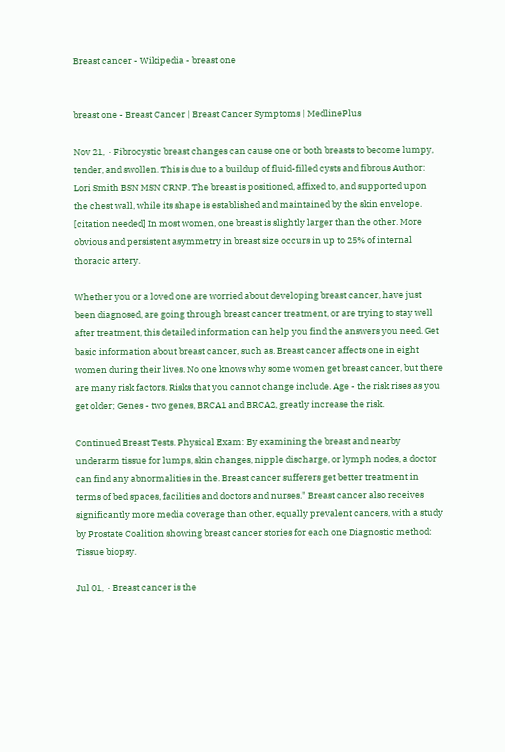Breast cancer - Wikipedia - breast one


breast one - Breast Cancer | Breast Cancer Symptoms | MedlinePlus

Nov 21,  · Fibrocystic breast changes can cause one or both breasts to become lumpy, tender, and swollen. This is due to a buildup of fluid-filled cysts and fibrous Author: Lori Smith BSN MSN CRNP. The breast is positioned, affixed to, and supported upon the chest wall, while its shape is established and maintained by the skin envelope. [citation needed] In most women, one breast is slightly larger than the other. More obvious and persistent asymmetry in breast size occurs in up to 25% of internal thoracic artery.

Whether you or a loved one are worried about developing breast cancer, have just been diagnosed, are going through breast cancer treatment, or are trying to stay well after treatment, this detailed information can help you find the answers you need. Get basic information about breast cancer, such as. Breast cancer affects one in eight women during their lives. No one knows why some women get breast cancer, but there are many risk factors. Risks that you cannot change include. Age - the risk rises as you get older; Genes - two genes, BRCA1 and BRCA2, greatly increase the risk.

Continued Breast Tests. Physical Exam: By examining the breast and nearby underarm tissue for lumps, skin changes, nipple discharge, or lymph nodes, a doctor can find any abnormalities in the. Breast cancer sufferers get better treatment in terms of bed spaces, facilities and doctors and nurses." Breast cancer also receives significantly more media coverage than other, equally prevalent cancers, with a study by Prostate Coalition showing breast cancer stories for each one Diagnostic method: Tissue biopsy.

Jul 01,  · Breast cancer is the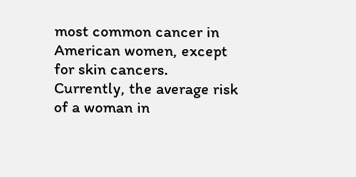most common cancer in American women, except for skin cancers. Currently, the average risk of a woman in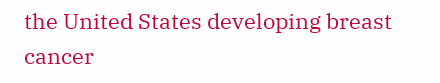the United States developing breast cancer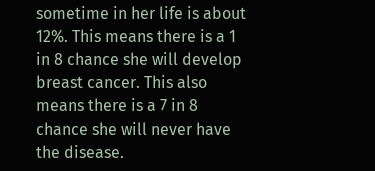sometime in her life is about 12%. This means there is a 1 in 8 chance she will develop breast cancer. This also means there is a 7 in 8 chance she will never have the disease.